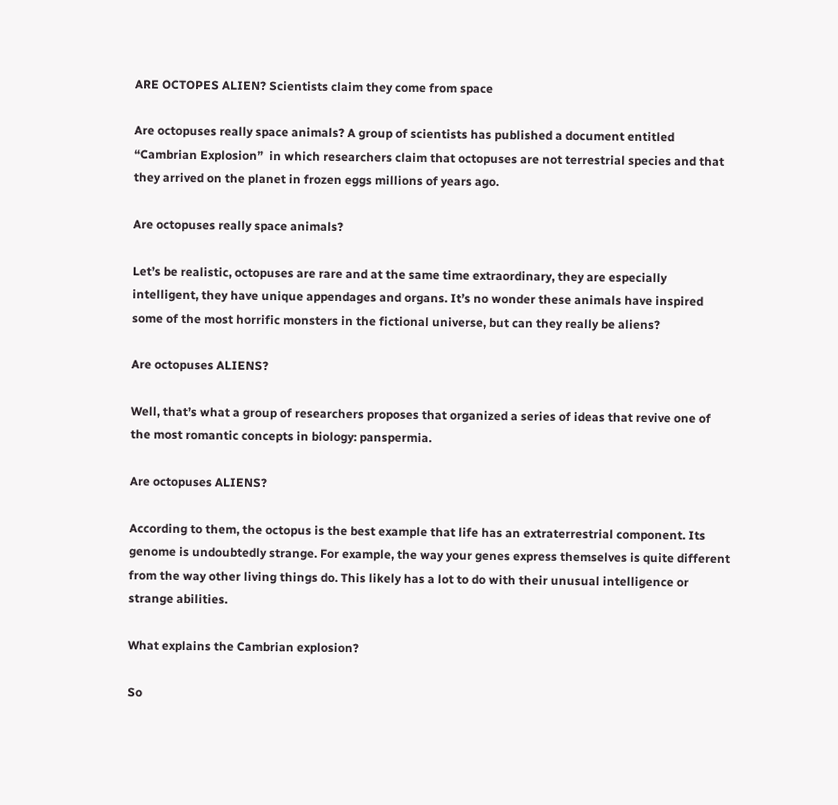ARE OCTOPES ALIEN? Scientists claim they come from space

Are octopuses really space animals? A group of scientists has published a document entitled  “Cambrian Explosion”  in which researchers claim that octopuses are not terrestrial species and that they arrived on the planet in frozen eggs millions of years ago.

Are octopuses really space animals?

Let’s be realistic, octopuses are rare and at the same time extraordinary, they are especially intelligent, they have unique appendages and organs. It’s no wonder these animals have inspired some of the most horrific monsters in the fictional universe, but can they really be aliens?

Are octopuses ALIENS?

Well, that’s what a group of researchers proposes that organized a series of ideas that revive one of the most romantic concepts in biology: panspermia.

Are octopuses ALIENS?

According to them, the octopus is the best example that life has an extraterrestrial component. Its genome is undoubtedly strange. For example, the way your genes express themselves is quite different from the way other living things do. This likely has a lot to do with their unusual intelligence or strange abilities.

What explains the Cambrian explosion?

So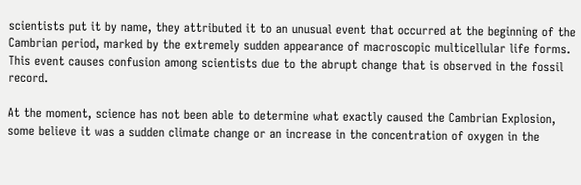scientists put it by name, they attributed it to an unusual event that occurred at the beginning of the Cambrian period, marked by the extremely sudden appearance of macroscopic multicellular life forms. This event causes confusion among scientists due to the abrupt change that is observed in the fossil record.

At the moment, science has not been able to determine what exactly caused the Cambrian Explosion, some believe it was a sudden climate change or an increase in the concentration of oxygen in the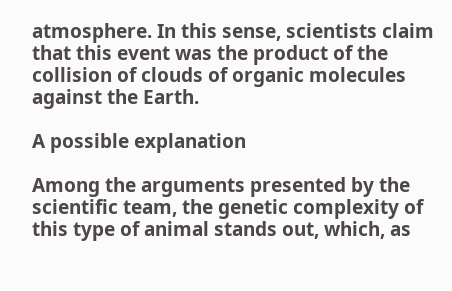atmosphere. In this sense, scientists claim that this event was the product of the collision of clouds of organic molecules against the Earth.

A possible explanation

Among the arguments presented by the scientific team, the genetic complexity of this type of animal stands out, which, as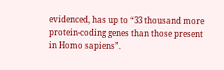evidenced, has up to “33 thousand more protein-coding genes than those present in Homo sapiens”.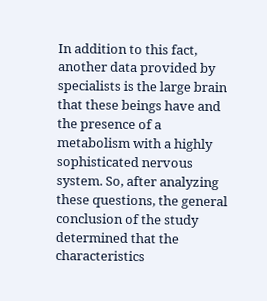In addition to this fact, another data provided by specialists is the large brain that these beings have and the presence of a metabolism with a highly sophisticated nervous system. So, after analyzing these questions, the general conclusion of the study determined that the characteristics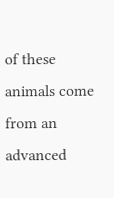of these animals come from an advanced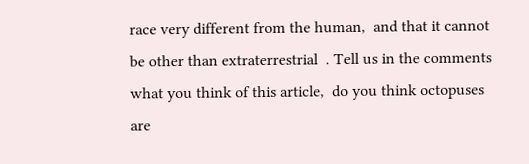race very different from the human,  and that it cannot be other than extraterrestrial  . Tell us in the comments what you think of this article,  do you think octopuses are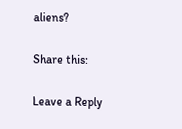aliens?

Share this:

Leave a Reply